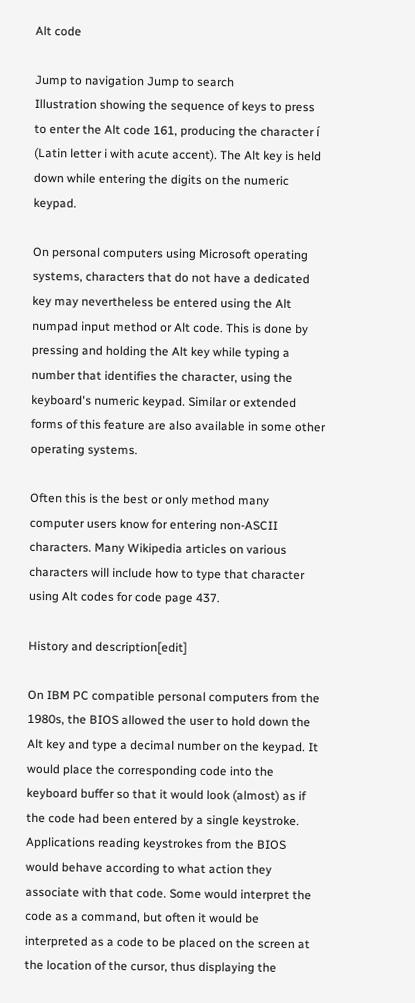Alt code

Jump to navigation Jump to search
Illustration showing the sequence of keys to press to enter the Alt code 161, producing the character í (Latin letter i with acute accent). The Alt key is held down while entering the digits on the numeric keypad.

On personal computers using Microsoft operating systems, characters that do not have a dedicated key may nevertheless be entered using the Alt numpad input method or Alt code. This is done by pressing and holding the Alt key while typing a number that identifies the character, using the keyboard's numeric keypad. Similar or extended forms of this feature are also available in some other operating systems.

Often this is the best or only method many computer users know for entering non-ASCII characters. Many Wikipedia articles on various characters will include how to type that character using Alt codes for code page 437.

History and description[edit]

On IBM PC compatible personal computers from the 1980s, the BIOS allowed the user to hold down the Alt key and type a decimal number on the keypad. It would place the corresponding code into the keyboard buffer so that it would look (almost) as if the code had been entered by a single keystroke. Applications reading keystrokes from the BIOS would behave according to what action they associate with that code. Some would interpret the code as a command, but often it would be interpreted as a code to be placed on the screen at the location of the cursor, thus displaying the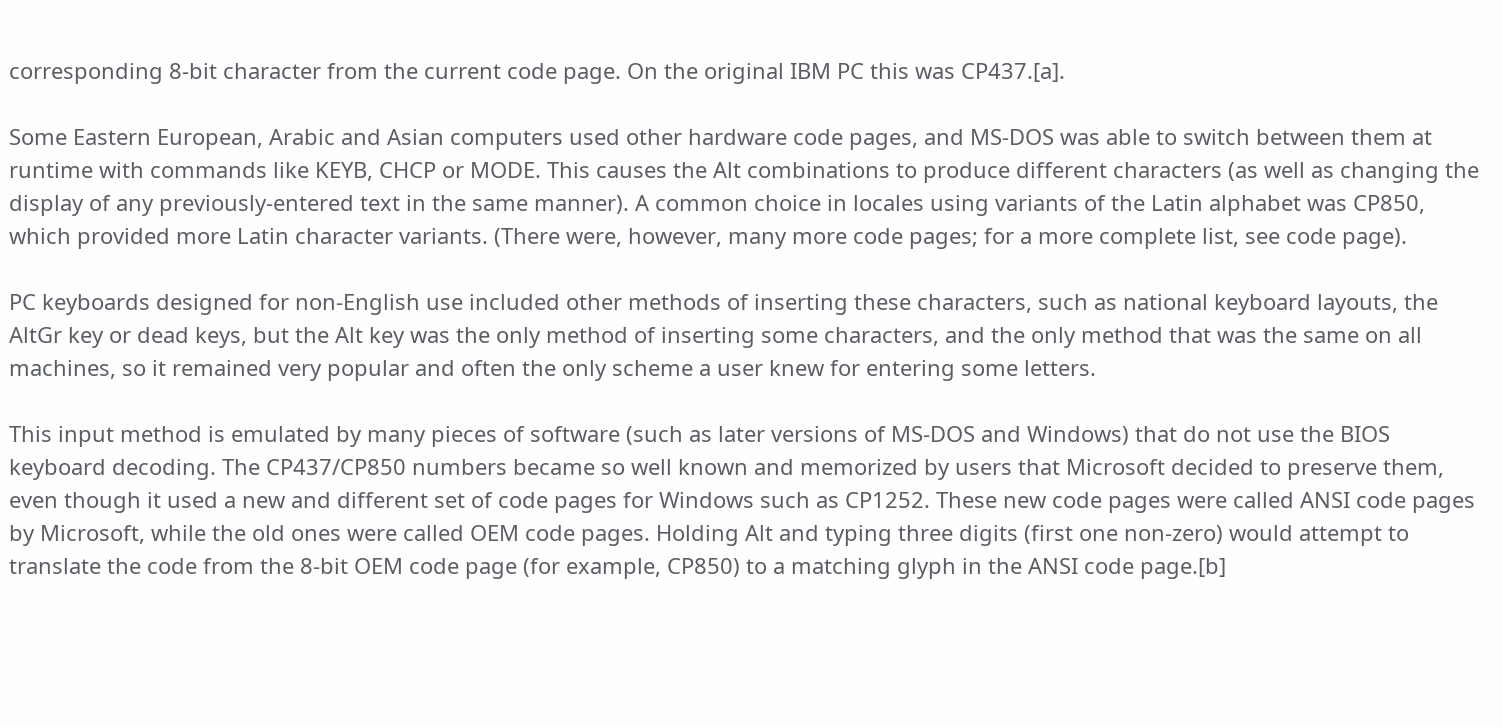corresponding 8-bit character from the current code page. On the original IBM PC this was CP437.[a].

Some Eastern European, Arabic and Asian computers used other hardware code pages, and MS-DOS was able to switch between them at runtime with commands like KEYB, CHCP or MODE. This causes the Alt combinations to produce different characters (as well as changing the display of any previously-entered text in the same manner). A common choice in locales using variants of the Latin alphabet was CP850, which provided more Latin character variants. (There were, however, many more code pages; for a more complete list, see code page).

PC keyboards designed for non-English use included other methods of inserting these characters, such as national keyboard layouts, the AltGr key or dead keys, but the Alt key was the only method of inserting some characters, and the only method that was the same on all machines, so it remained very popular and often the only scheme a user knew for entering some letters.

This input method is emulated by many pieces of software (such as later versions of MS-DOS and Windows) that do not use the BIOS keyboard decoding. The CP437/CP850 numbers became so well known and memorized by users that Microsoft decided to preserve them, even though it used a new and different set of code pages for Windows such as CP1252. These new code pages were called ANSI code pages by Microsoft, while the old ones were called OEM code pages. Holding Alt and typing three digits (first one non-zero) would attempt to translate the code from the 8-bit OEM code page (for example, CP850) to a matching glyph in the ANSI code page.[b]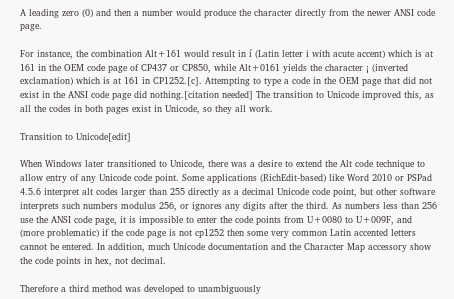A leading zero (0) and then a number would produce the character directly from the newer ANSI code page.

For instance, the combination Alt+161 would result in í (Latin letter i with acute accent) which is at 161 in the OEM code page of CP437 or CP850, while Alt+0161 yields the character ¡ (inverted exclamation) which is at 161 in CP1252.[c]. Attempting to type a code in the OEM page that did not exist in the ANSI code page did nothing.[citation needed] The transition to Unicode improved this, as all the codes in both pages exist in Unicode, so they all work.

Transition to Unicode[edit]

When Windows later transitioned to Unicode, there was a desire to extend the Alt code technique to allow entry of any Unicode code point. Some applications (RichEdit-based) like Word 2010 or PSPad 4.5.6 interpret alt codes larger than 255 directly as a decimal Unicode code point, but other software interprets such numbers modulus 256, or ignores any digits after the third. As numbers less than 256 use the ANSI code page, it is impossible to enter the code points from U+0080 to U+009F, and (more problematic) if the code page is not cp1252 then some very common Latin accented letters cannot be entered. In addition, much Unicode documentation and the Character Map accessory show the code points in hex, not decimal.

Therefore a third method was developed to unambiguously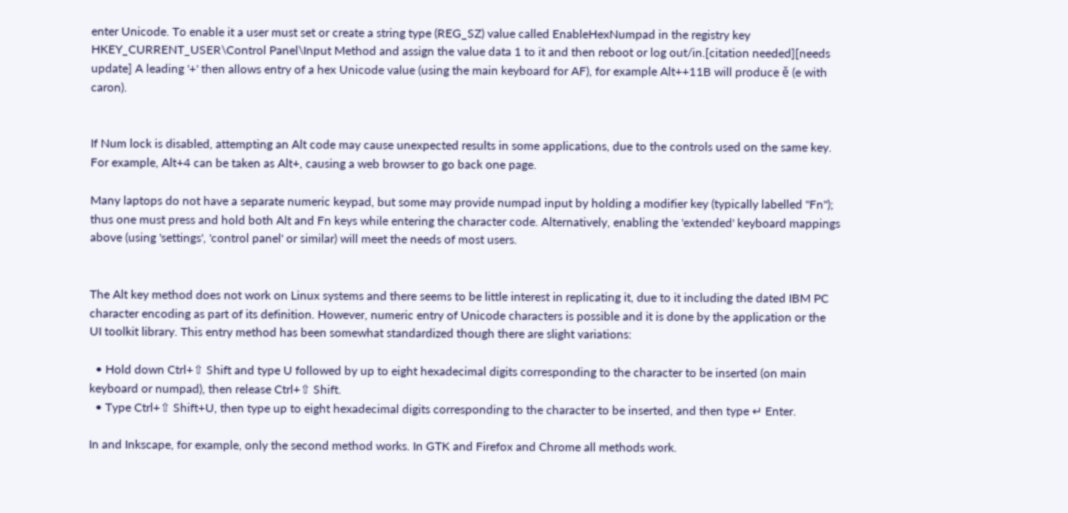enter Unicode. To enable it a user must set or create a string type (REG_SZ) value called EnableHexNumpad in the registry key HKEY_CURRENT_USER\Control Panel\Input Method and assign the value data 1 to it and then reboot or log out/in.[citation needed][needs update] A leading '+' then allows entry of a hex Unicode value (using the main keyboard for AF), for example Alt++11B will produce ě (e with caron).


If Num lock is disabled, attempting an Alt code may cause unexpected results in some applications, due to the controls used on the same key. For example, Alt+4 can be taken as Alt+, causing a web browser to go back one page.

Many laptops do not have a separate numeric keypad, but some may provide numpad input by holding a modifier key (typically labelled "Fn"); thus one must press and hold both Alt and Fn keys while entering the character code. Alternatively, enabling the 'extended' keyboard mappings above (using 'settings', 'control panel' or similar) will meet the needs of most users.


The Alt key method does not work on Linux systems and there seems to be little interest in replicating it, due to it including the dated IBM PC character encoding as part of its definition. However, numeric entry of Unicode characters is possible and it is done by the application or the UI toolkit library. This entry method has been somewhat standardized though there are slight variations:

  • Hold down Ctrl+⇧ Shift and type U followed by up to eight hexadecimal digits corresponding to the character to be inserted (on main keyboard or numpad), then release Ctrl+⇧ Shift.
  • Type Ctrl+⇧ Shift+U, then type up to eight hexadecimal digits corresponding to the character to be inserted, and then type ↵ Enter.

In and Inkscape, for example, only the second method works. In GTK and Firefox and Chrome all methods work.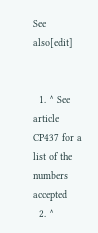See also[edit]


  1. ^ See article CP437 for a list of the numbers accepted
  2. ^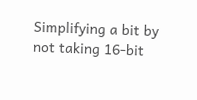Simplifying a bit by not taking 16-bit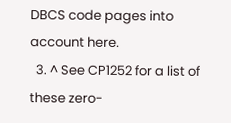DBCS code pages into account here.
  3. ^ See CP1252 for a list of these zero-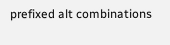prefixed alt combinations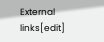External links[edit]